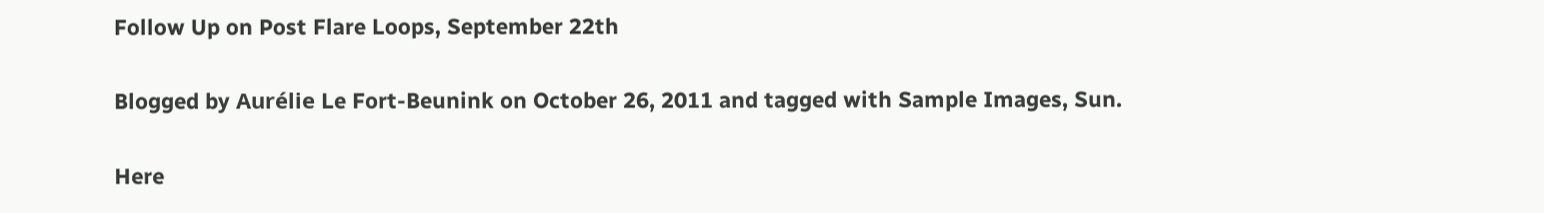Follow Up on Post Flare Loops, September 22th

Blogged by Aurélie Le Fort-Beunink on October 26, 2011 and tagged with Sample Images, Sun.

Here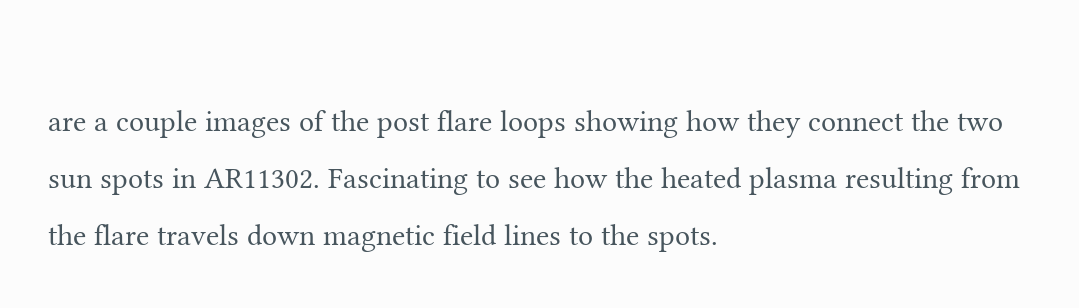are a couple images of the post flare loops showing how they connect the two sun spots in AR11302. Fascinating to see how the heated plasma resulting from the flare travels down magnetic field lines to the spots.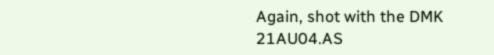Again, shot with the DMK 21AU04.AS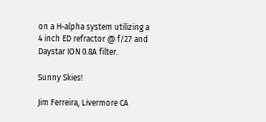on a H-alpha system utilizing a 4 inch ED refractor @ f/27 and Daystar ION 0.8A filter.

Sunny Skies!

Jim Ferreira, Livermore CA